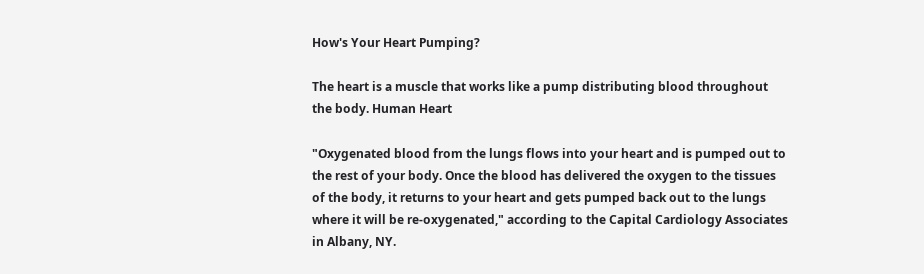How's Your Heart Pumping?

The heart is a muscle that works like a pump distributing blood throughout the body. Human Heart

"Oxygenated blood from the lungs flows into your heart and is pumped out to the rest of your body. Once the blood has delivered the oxygen to the tissues of the body, it returns to your heart and gets pumped back out to the lungs where it will be re-oxygenated," according to the Capital Cardiology Associates in Albany, NY.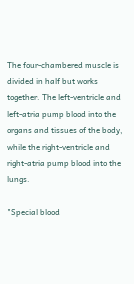The four-chambered muscle is divided in half but works together. The left-ventricle and left-atria pump blood into the organs and tissues of the body, while the right-ventricle and right-atria pump blood into the lungs.

"Special blood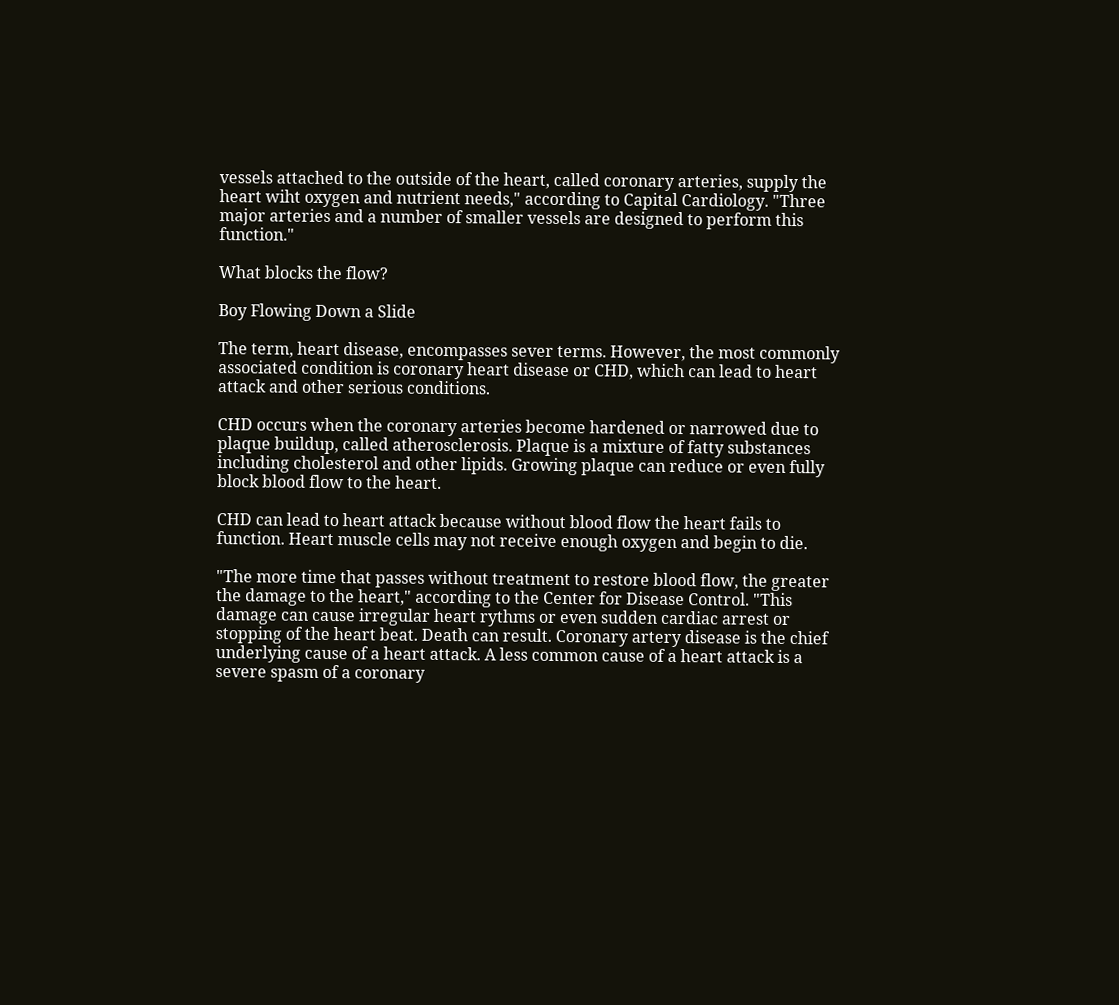vessels attached to the outside of the heart, called coronary arteries, supply the heart wiht oxygen and nutrient needs," according to Capital Cardiology. "Three major arteries and a number of smaller vessels are designed to perform this function."

What blocks the flow?

Boy Flowing Down a Slide

The term, heart disease, encompasses sever terms. However, the most commonly associated condition is coronary heart disease or CHD, which can lead to heart attack and other serious conditions.

CHD occurs when the coronary arteries become hardened or narrowed due to plaque buildup, called atherosclerosis. Plaque is a mixture of fatty substances including cholesterol and other lipids. Growing plaque can reduce or even fully block blood flow to the heart.

CHD can lead to heart attack because without blood flow the heart fails to function. Heart muscle cells may not receive enough oxygen and begin to die.

"The more time that passes without treatment to restore blood flow, the greater the damage to the heart," according to the Center for Disease Control. "This damage can cause irregular heart rythms or even sudden cardiac arrest or stopping of the heart beat. Death can result. Coronary artery disease is the chief underlying cause of a heart attack. A less common cause of a heart attack is a severe spasm of a coronary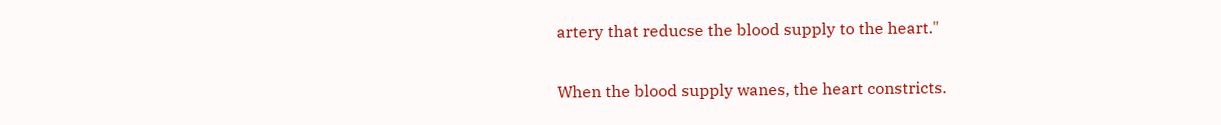artery that reducse the blood supply to the heart."

When the blood supply wanes, the heart constricts.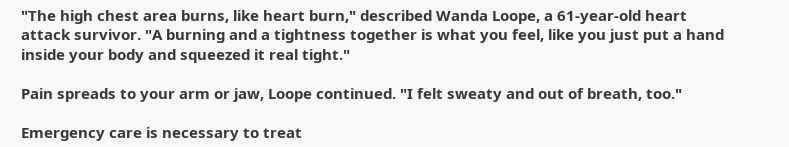"The high chest area burns, like heart burn," described Wanda Loope, a 61-year-old heart attack survivor. "A burning and a tightness together is what you feel, like you just put a hand inside your body and squeezed it real tight."

Pain spreads to your arm or jaw, Loope continued. "I felt sweaty and out of breath, too."

Emergency care is necessary to treat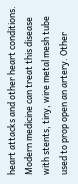heart attacks and other heart conditions. Modern medicine can treat this disease with stents, tiny, wire metal mesh tube used to prop open an artery. Other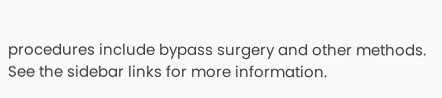procedures include bypass surgery and other methods. See the sidebar links for more information.